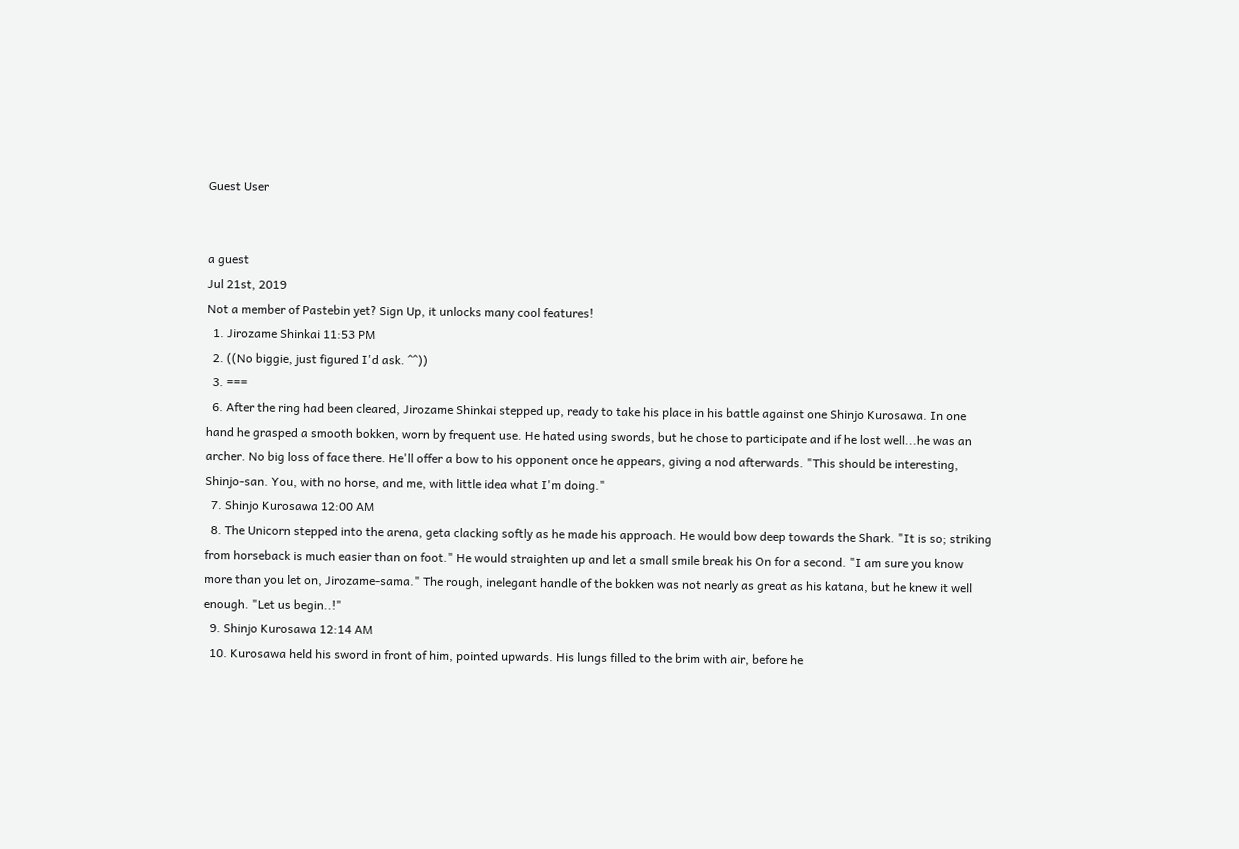Guest User


a guest
Jul 21st, 2019
Not a member of Pastebin yet? Sign Up, it unlocks many cool features!
  1. Jirozame Shinkai 11:53 PM
  2. ((No biggie, just figured I'd ask. ^^))
  3. ===
  6. After the ring had been cleared, Jirozame Shinkai stepped up, ready to take his place in his battle against one Shinjo Kurosawa. In one hand he grasped a smooth bokken, worn by frequent use. He hated using swords, but he chose to participate and if he lost well...he was an archer. No big loss of face there. He'll offer a bow to his opponent once he appears, giving a nod afterwards. "This should be interesting, Shinjo-san. You, with no horse, and me, with little idea what I'm doing."
  7. Shinjo Kurosawa 12:00 AM
  8. The Unicorn stepped into the arena, geta clacking softly as he made his approach. He would bow deep towards the Shark. "It is so; striking from horseback is much easier than on foot." He would straighten up and let a small smile break his On for a second. "I am sure you know more than you let on, Jirozame-sama." The rough, inelegant handle of the bokken was not nearly as great as his katana, but he knew it well enough. "Let us begin..!"
  9. Shinjo Kurosawa 12:14 AM
  10. Kurosawa held his sword in front of him, pointed upwards. His lungs filled to the brim with air, before he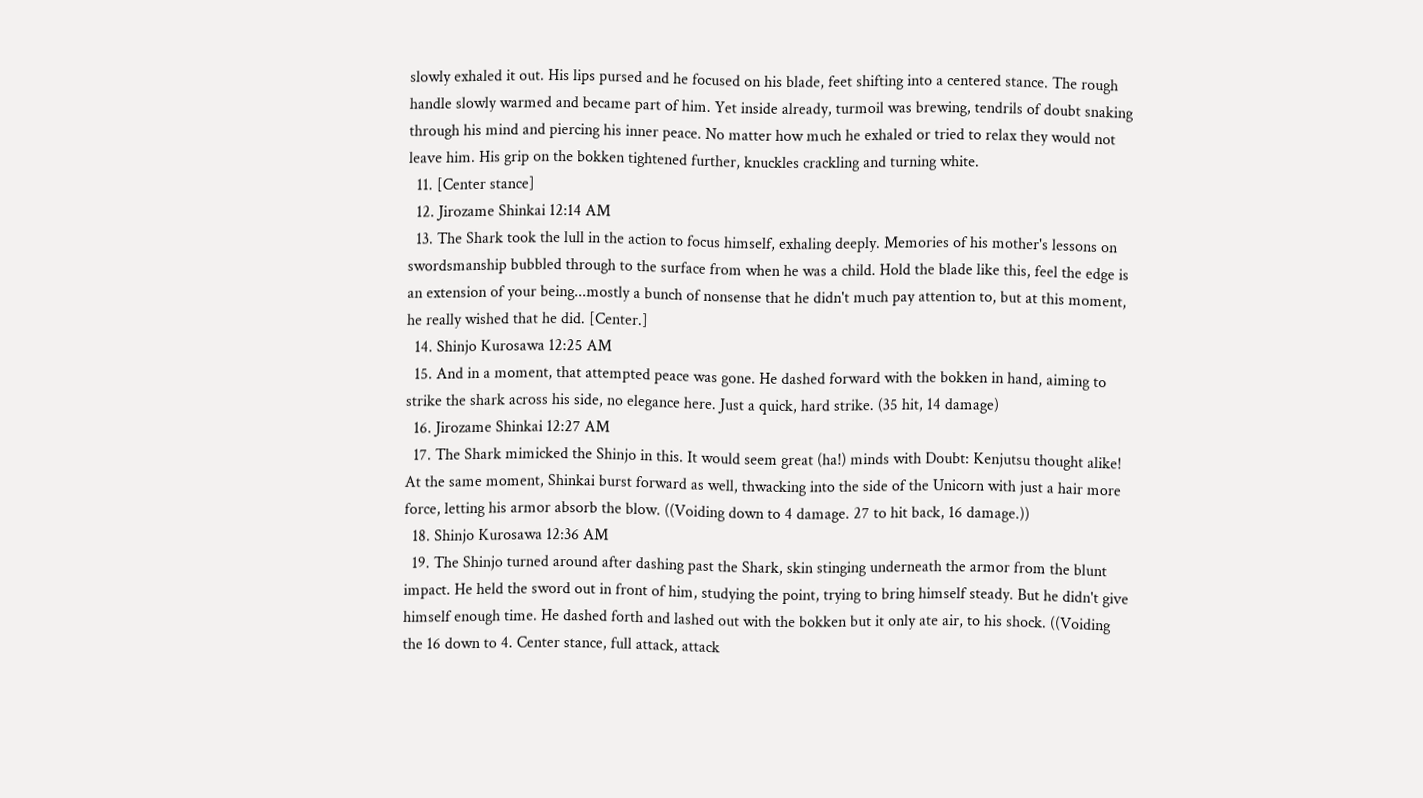slowly exhaled it out. His lips pursed and he focused on his blade, feet shifting into a centered stance. The rough handle slowly warmed and became part of him. Yet inside already, turmoil was brewing, tendrils of doubt snaking through his mind and piercing his inner peace. No matter how much he exhaled or tried to relax they would not leave him. His grip on the bokken tightened further, knuckles crackling and turning white.
  11. [Center stance]
  12. Jirozame Shinkai 12:14 AM
  13. The Shark took the lull in the action to focus himself, exhaling deeply. Memories of his mother's lessons on swordsmanship bubbled through to the surface from when he was a child. Hold the blade like this, feel the edge is an extension of your being...mostly a bunch of nonsense that he didn't much pay attention to, but at this moment, he really wished that he did. [Center.]
  14. Shinjo Kurosawa 12:25 AM
  15. And in a moment, that attempted peace was gone. He dashed forward with the bokken in hand, aiming to strike the shark across his side, no elegance here. Just a quick, hard strike. (35 hit, 14 damage)
  16. Jirozame Shinkai 12:27 AM
  17. The Shark mimicked the Shinjo in this. It would seem great (ha!) minds with Doubt: Kenjutsu thought alike! At the same moment, Shinkai burst forward as well, thwacking into the side of the Unicorn with just a hair more force, letting his armor absorb the blow. ((Voiding down to 4 damage. 27 to hit back, 16 damage.))
  18. Shinjo Kurosawa 12:36 AM
  19. The Shinjo turned around after dashing past the Shark, skin stinging underneath the armor from the blunt impact. He held the sword out in front of him, studying the point, trying to bring himself steady. But he didn't give himself enough time. He dashed forth and lashed out with the bokken but it only ate air, to his shock. ((Voiding the 16 down to 4. Center stance, full attack, attack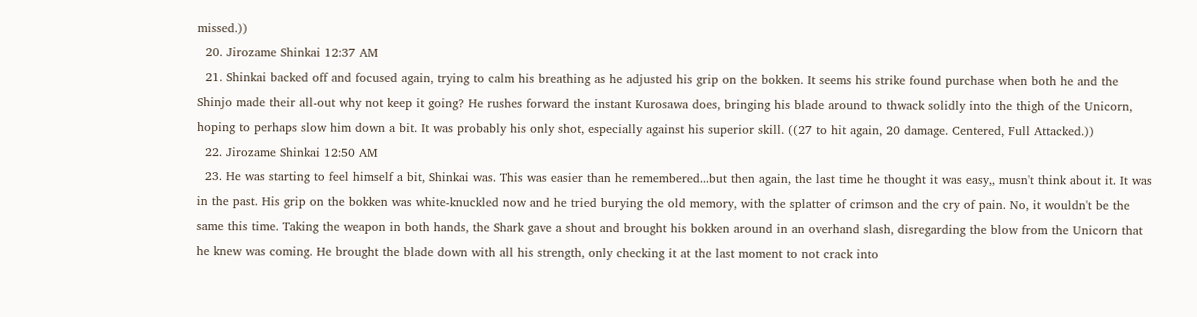missed.))
  20. Jirozame Shinkai 12:37 AM
  21. Shinkai backed off and focused again, trying to calm his breathing as he adjusted his grip on the bokken. It seems his strike found purchase when both he and the Shinjo made their all-out why not keep it going? He rushes forward the instant Kurosawa does, bringing his blade around to thwack solidly into the thigh of the Unicorn, hoping to perhaps slow him down a bit. It was probably his only shot, especially against his superior skill. ((27 to hit again, 20 damage. Centered, Full Attacked.))
  22. Jirozame Shinkai 12:50 AM
  23. He was starting to feel himself a bit, Shinkai was. This was easier than he remembered...but then again, the last time he thought it was easy,, musn't think about it. It was in the past. His grip on the bokken was white-knuckled now and he tried burying the old memory, with the splatter of crimson and the cry of pain. No, it wouldn't be the same this time. Taking the weapon in both hands, the Shark gave a shout and brought his bokken around in an overhand slash, disregarding the blow from the Unicorn that he knew was coming. He brought the blade down with all his strength, only checking it at the last moment to not crack into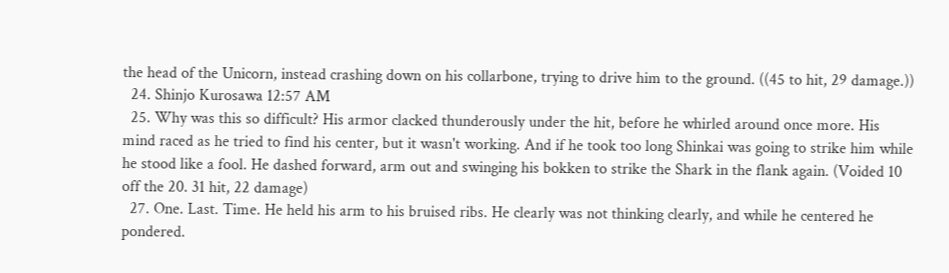the head of the Unicorn, instead crashing down on his collarbone, trying to drive him to the ground. ((45 to hit, 29 damage.))
  24. Shinjo Kurosawa 12:57 AM
  25. Why was this so difficult? His armor clacked thunderously under the hit, before he whirled around once more. His mind raced as he tried to find his center, but it wasn't working. And if he took too long Shinkai was going to strike him while he stood like a fool. He dashed forward, arm out and swinging his bokken to strike the Shark in the flank again. (Voided 10 off the 20. 31 hit, 22 damage)
  27. One. Last. Time. He held his arm to his bruised ribs. He clearly was not thinking clearly, and while he centered he pondered.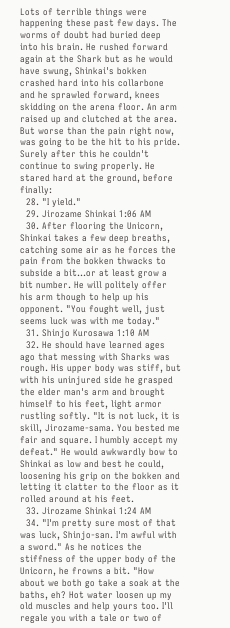Lots of terrible things were happening these past few days. The worms of doubt had buried deep into his brain. He rushed forward again at the Shark but as he would have swung, Shinkai's bokken crashed hard into his collarbone and he sprawled forward, knees skidding on the arena floor. An arm raised up and clutched at the area. But worse than the pain right now, was going to be the hit to his pride. Surely after this he couldn't continue to swing properly. He stared hard at the ground, before finally:
  28. "I yield."
  29. Jirozame Shinkai 1:06 AM
  30. After flooring the Unicorn, Shinkai takes a few deep breaths, catching some air as he forces the pain from the bokken thwacks to subside a bit...or at least grow a bit number. He will politely offer his arm though to help up his opponent. "You fought well, just seems luck was with me today."
  31. Shinjo Kurosawa 1:10 AM
  32. He should have learned ages ago that messing with Sharks was rough. His upper body was stiff, but with his uninjured side he grasped the elder man's arm and brought himself to his feet, light armor rustling softly. "It is not luck, it is skill, Jirozame-sama. You bested me fair and square. I humbly accept my defeat." He would awkwardly bow to Shinkai as low and best he could, loosening his grip on the bokken and letting it clatter to the floor as it rolled around at his feet.
  33. Jirozame Shinkai 1:24 AM
  34. "I'm pretty sure most of that was luck, Shinjo-san. I'm awful with a sword." As he notices the stiffness of the upper body of the Unicorn, he frowns a bit. "How about we both go take a soak at the baths, eh? Hot water loosen up my old muscles and help yours too. I'll regale you with a tale or two of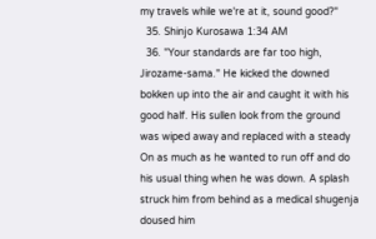my travels while we're at it, sound good?"
  35. Shinjo Kurosawa 1:34 AM
  36. "Your standards are far too high, Jirozame-sama." He kicked the downed bokken up into the air and caught it with his good half. His sullen look from the ground was wiped away and replaced with a steady On as much as he wanted to run off and do his usual thing when he was down. A splash struck him from behind as a medical shugenja doused him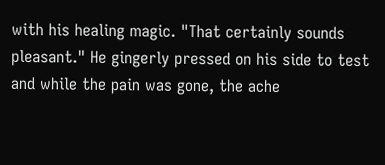with his healing magic. "That certainly sounds pleasant." He gingerly pressed on his side to test and while the pain was gone, the ache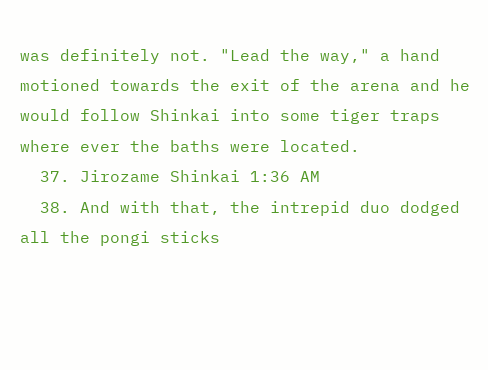was definitely not. "Lead the way," a hand motioned towards the exit of the arena and he would follow Shinkai into some tiger traps where ever the baths were located.
  37. Jirozame Shinkai 1:36 AM
  38. And with that, the intrepid duo dodged all the pongi sticks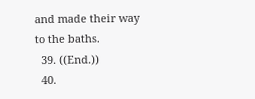and made their way to the baths.
  39. ((End.))
  40.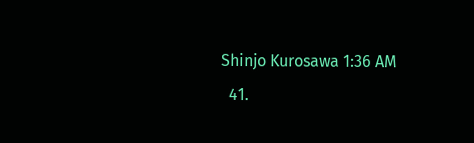Shinjo Kurosawa 1:36 AM
  41.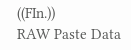((FIn.))
RAW Paste Data